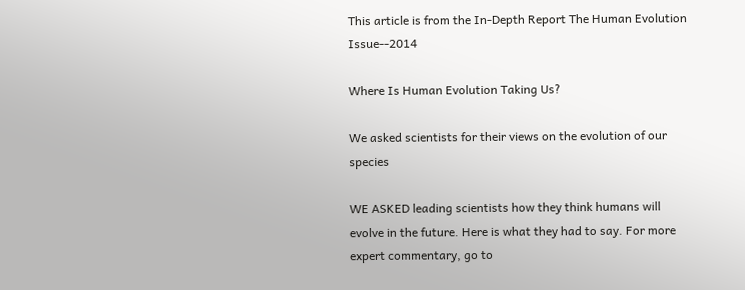This article is from the In-Depth Report The Human Evolution Issue--2014

Where Is Human Evolution Taking Us?

We asked scientists for their views on the evolution of our species

WE ASKED leading scientists how they think humans will evolve in the future. Here is what they had to say. For more expert commentary, go to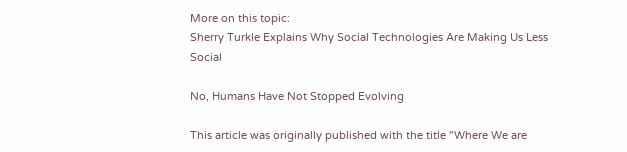More on this topic:
Sherry Turkle Explains Why Social Technologies Are Making Us Less Social

No, Humans Have Not Stopped Evolving

This article was originally published with the title "Where We are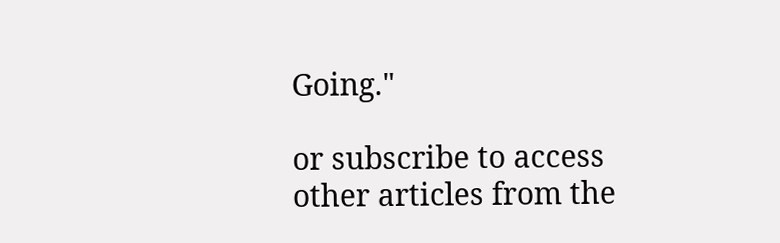Going."

or subscribe to access other articles from the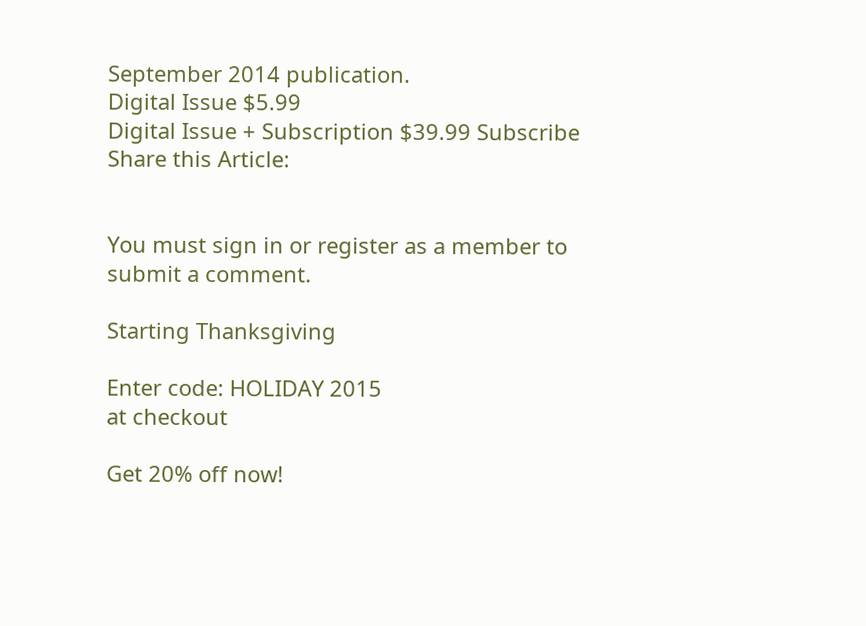September 2014 publication.
Digital Issue $5.99
Digital Issue + Subscription $39.99 Subscribe
Share this Article:


You must sign in or register as a member to submit a comment.

Starting Thanksgiving

Enter code: HOLIDAY 2015
at checkout

Get 20% off now!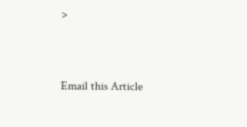>


Email this Article